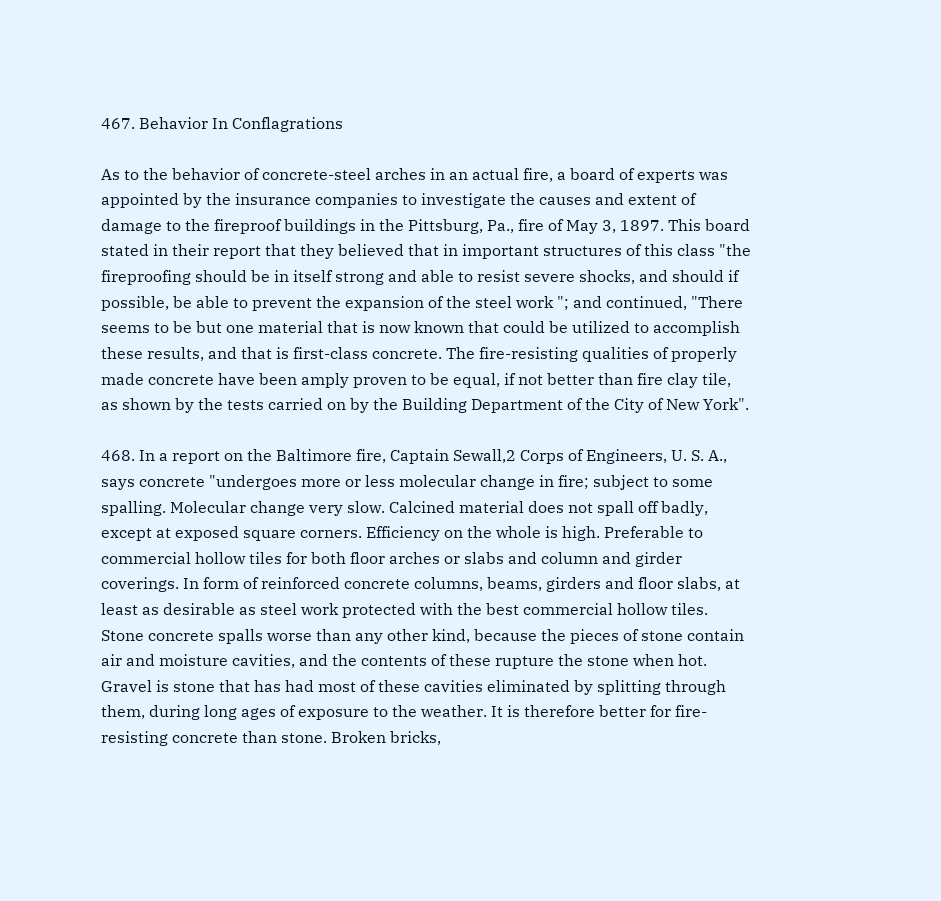467. Behavior In Conflagrations

As to the behavior of concrete-steel arches in an actual fire, a board of experts was appointed by the insurance companies to investigate the causes and extent of damage to the fireproof buildings in the Pittsburg, Pa., fire of May 3, 1897. This board stated in their report that they believed that in important structures of this class "the fireproofing should be in itself strong and able to resist severe shocks, and should if possible, be able to prevent the expansion of the steel work "; and continued, "There seems to be but one material that is now known that could be utilized to accomplish these results, and that is first-class concrete. The fire-resisting qualities of properly made concrete have been amply proven to be equal, if not better than fire clay tile, as shown by the tests carried on by the Building Department of the City of New York".

468. In a report on the Baltimore fire, Captain Sewall,2 Corps of Engineers, U. S. A., says concrete "undergoes more or less molecular change in fire; subject to some spalling. Molecular change very slow. Calcined material does not spall off badly, except at exposed square corners. Efficiency on the whole is high. Preferable to commercial hollow tiles for both floor arches or slabs and column and girder coverings. In form of reinforced concrete columns, beams, girders and floor slabs, at least as desirable as steel work protected with the best commercial hollow tiles. Stone concrete spalls worse than any other kind, because the pieces of stone contain air and moisture cavities, and the contents of these rupture the stone when hot. Gravel is stone that has had most of these cavities eliminated by splitting through them, during long ages of exposure to the weather. It is therefore better for fire-resisting concrete than stone. Broken bricks,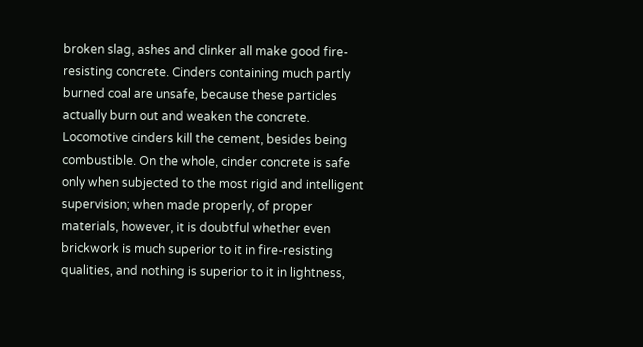broken slag, ashes and clinker all make good fire-resisting concrete. Cinders containing much partly burned coal are unsafe, because these particles actually burn out and weaken the concrete. Locomotive cinders kill the cement, besides being combustible. On the whole, cinder concrete is safe only when subjected to the most rigid and intelligent supervision; when made properly, of proper materials, however, it is doubtful whether even brickwork is much superior to it in fire-resisting qualities, and nothing is superior to it in lightness,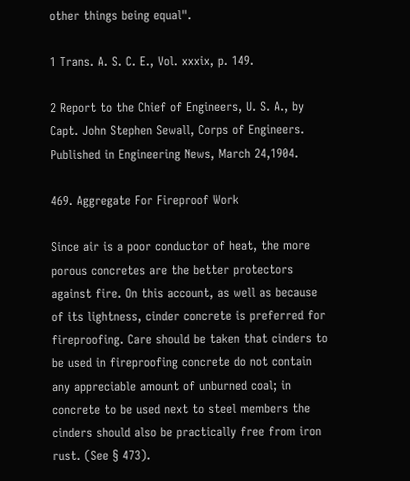other things being equal".

1 Trans. A. S. C. E., Vol. xxxix, p. 149.

2 Report to the Chief of Engineers, U. S. A., by Capt. John Stephen Sewall, Corps of Engineers. Published in Engineering News, March 24,1904.

469. Aggregate For Fireproof Work

Since air is a poor conductor of heat, the more porous concretes are the better protectors against fire. On this account, as well as because of its lightness, cinder concrete is preferred for fireproofing. Care should be taken that cinders to be used in fireproofing concrete do not contain any appreciable amount of unburned coal; in concrete to be used next to steel members the cinders should also be practically free from iron rust. (See § 473).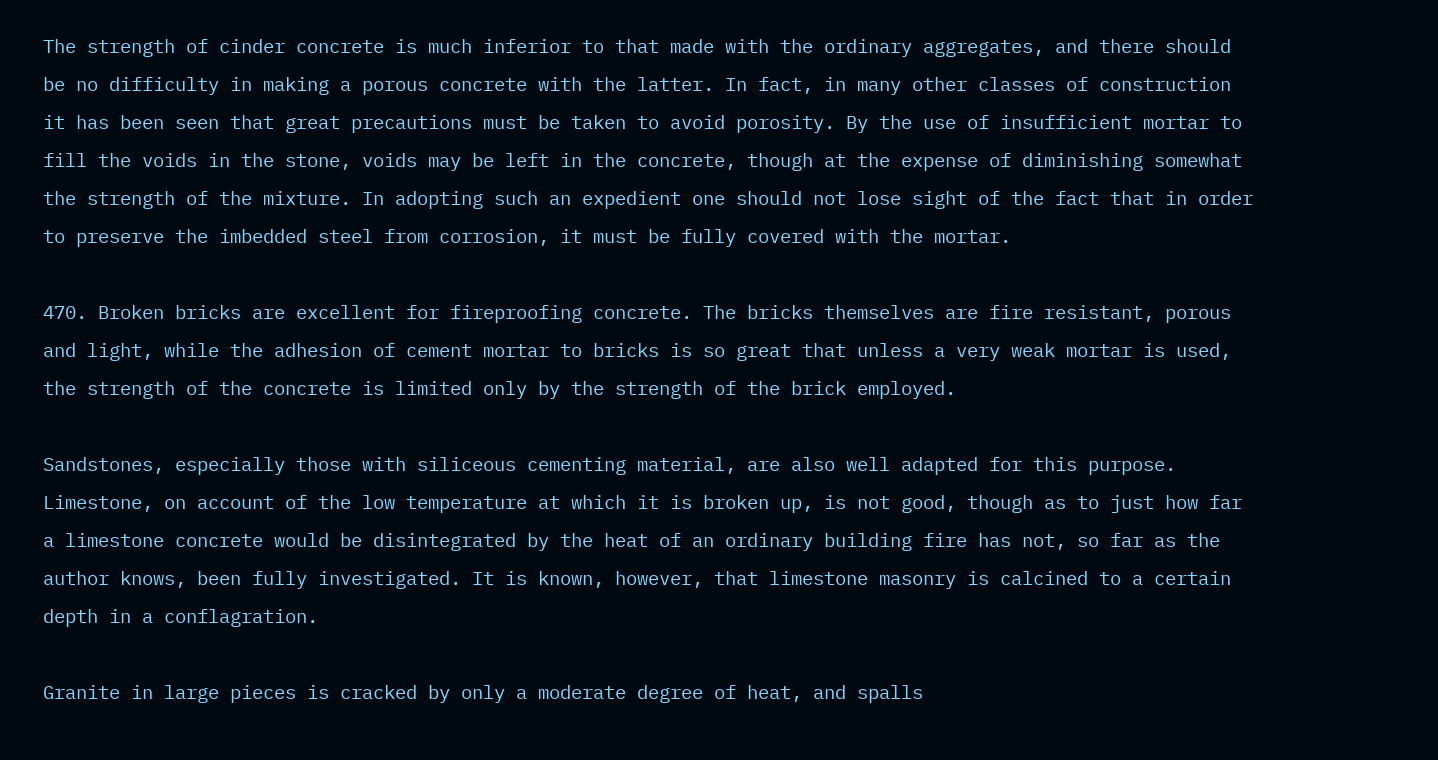The strength of cinder concrete is much inferior to that made with the ordinary aggregates, and there should be no difficulty in making a porous concrete with the latter. In fact, in many other classes of construction it has been seen that great precautions must be taken to avoid porosity. By the use of insufficient mortar to fill the voids in the stone, voids may be left in the concrete, though at the expense of diminishing somewhat the strength of the mixture. In adopting such an expedient one should not lose sight of the fact that in order to preserve the imbedded steel from corrosion, it must be fully covered with the mortar.

470. Broken bricks are excellent for fireproofing concrete. The bricks themselves are fire resistant, porous and light, while the adhesion of cement mortar to bricks is so great that unless a very weak mortar is used, the strength of the concrete is limited only by the strength of the brick employed.

Sandstones, especially those with siliceous cementing material, are also well adapted for this purpose. Limestone, on account of the low temperature at which it is broken up, is not good, though as to just how far a limestone concrete would be disintegrated by the heat of an ordinary building fire has not, so far as the author knows, been fully investigated. It is known, however, that limestone masonry is calcined to a certain depth in a conflagration.

Granite in large pieces is cracked by only a moderate degree of heat, and spalls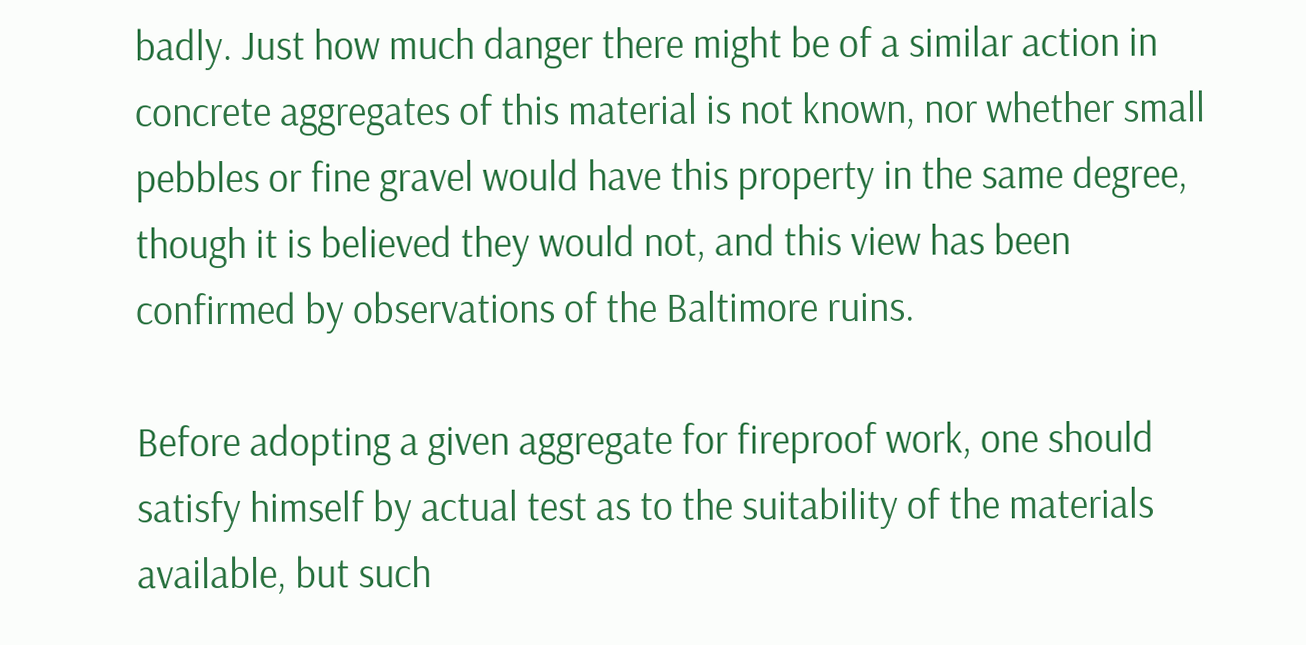badly. Just how much danger there might be of a similar action in concrete aggregates of this material is not known, nor whether small pebbles or fine gravel would have this property in the same degree, though it is believed they would not, and this view has been confirmed by observations of the Baltimore ruins.

Before adopting a given aggregate for fireproof work, one should satisfy himself by actual test as to the suitability of the materials available, but such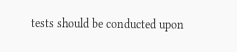tests should be conducted upon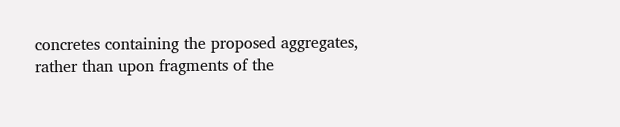concretes containing the proposed aggregates, rather than upon fragments of the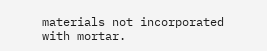materials not incorporated with mortar.